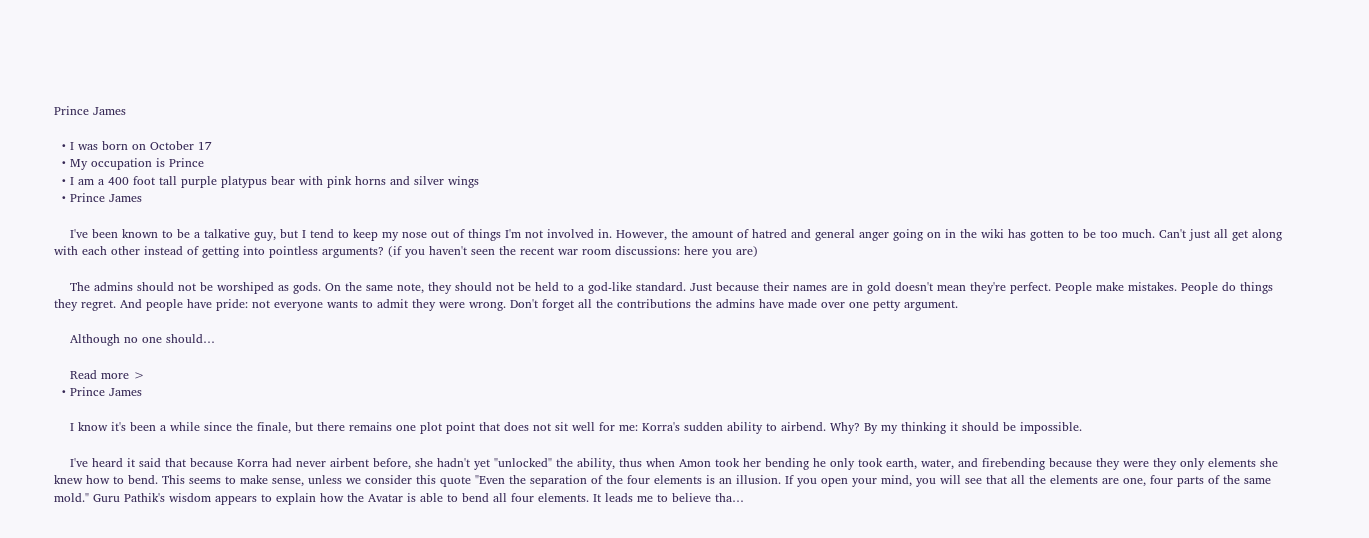Prince James

  • I was born on October 17
  • My occupation is Prince
  • I am a 400 foot tall purple platypus bear with pink horns and silver wings
  • Prince James

    I've been known to be a talkative guy, but I tend to keep my nose out of things I'm not involved in. However, the amount of hatred and general anger going on in the wiki has gotten to be too much. Can't just all get along with each other instead of getting into pointless arguments? (if you haven't seen the recent war room discussions: here you are)

    The admins should not be worshiped as gods. On the same note, they should not be held to a god-like standard. Just because their names are in gold doesn't mean they're perfect. People make mistakes. People do things they regret. And people have pride: not everyone wants to admit they were wrong. Don't forget all the contributions the admins have made over one petty argument.

    Although no one should…

    Read more >
  • Prince James

    I know it's been a while since the finale, but there remains one plot point that does not sit well for me: Korra's sudden ability to airbend. Why? By my thinking it should be impossible.

    I've heard it said that because Korra had never airbent before, she hadn't yet "unlocked" the ability, thus when Amon took her bending he only took earth, water, and firebending because they were they only elements she knew how to bend. This seems to make sense, unless we consider this quote "Even the separation of the four elements is an illusion. If you open your mind, you will see that all the elements are one, four parts of the same mold." Guru Pathik's wisdom appears to explain how the Avatar is able to bend all four elements. It leads me to believe tha…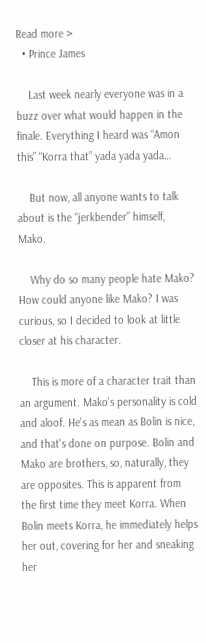Read more >
  • Prince James

    Last week nearly everyone was in a buzz over what would happen in the finale. Everything I heard was “Amon this” “Korra that” yada yada yada…

    But now, all anyone wants to talk about is the “jerkbender” himself, Mako.

    Why do so many people hate Mako? How could anyone like Mako? I was curious, so I decided to look at little closer at his character.

    This is more of a character trait than an argument. Mako's personality is cold and aloof. He's as mean as Bolin is nice, and that's done on purpose. Bolin and Mako are brothers, so, naturally, they are opposites. This is apparent from the first time they meet Korra. When Bolin meets Korra, he immediately helps her out, covering for her and sneaking her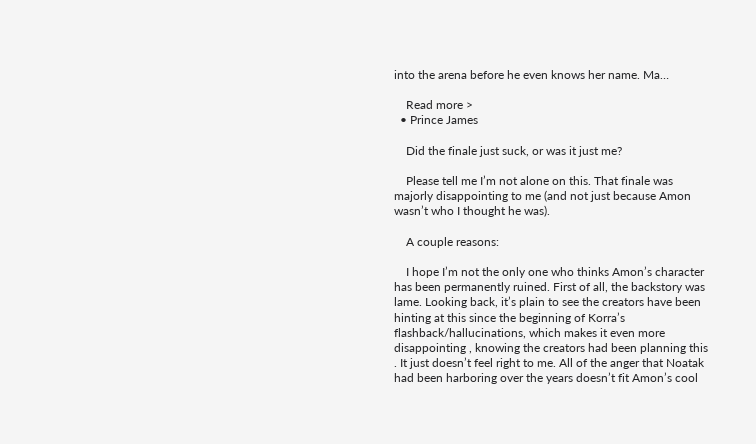into the arena before he even knows her name. Ma…

    Read more >
  • Prince James

    Did the finale just suck, or was it just me?

    Please tell me I’m not alone on this. That finale was majorly disappointing to me (and not just because Amon wasn’t who I thought he was).

    A couple reasons:

    I hope I’m not the only one who thinks Amon’s character has been permanently ruined. First of all, the backstory was lame. Looking back, it’s plain to see the creators have been hinting at this since the beginning of Korra’s flashback/hallucinations, which makes it even more disappointing , knowing the creators had been planning this . It just doesn’t feel right to me. All of the anger that Noatak had been harboring over the years doesn’t fit Amon’s cool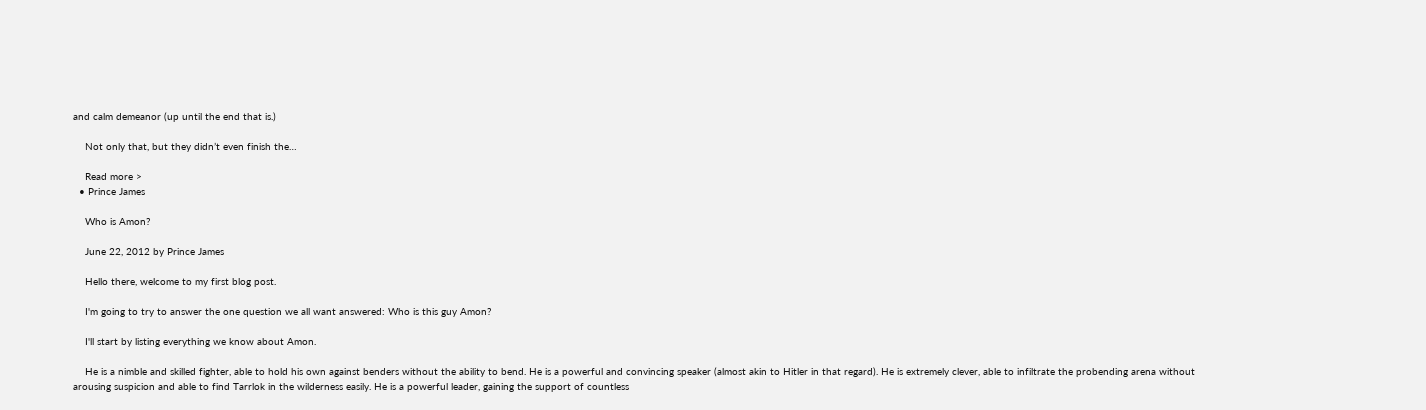and calm demeanor (up until the end that is.)

    Not only that, but they didn’t even finish the…

    Read more >
  • Prince James

    Who is Amon?

    June 22, 2012 by Prince James

    Hello there, welcome to my first blog post.

    I'm going to try to answer the one question we all want answered: Who is this guy Amon?

    I'll start by listing everything we know about Amon.

    He is a nimble and skilled fighter, able to hold his own against benders without the ability to bend. He is a powerful and convincing speaker (almost akin to Hitler in that regard). He is extremely clever, able to infiltrate the probending arena without arousing suspicion and able to find Tarrlok in the wilderness easily. He is a powerful leader, gaining the support of countless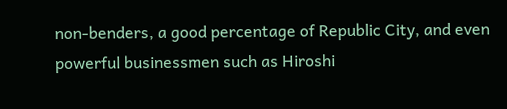non-benders, a good percentage of Republic City, and even powerful businessmen such as Hiroshi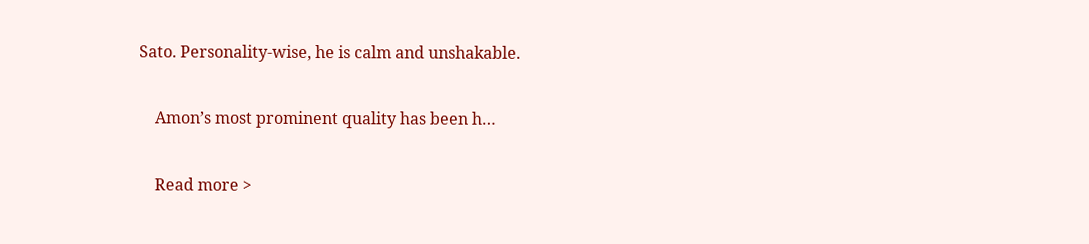Sato. Personality-wise, he is calm and unshakable.

    Amon’s most prominent quality has been h…

    Read more >